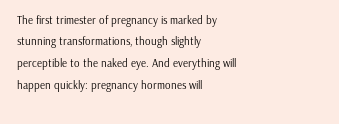The first trimester of pregnancy is marked by stunning transformations, though slightly perceptible to the naked eye. And everything will happen quickly: pregnancy hormones will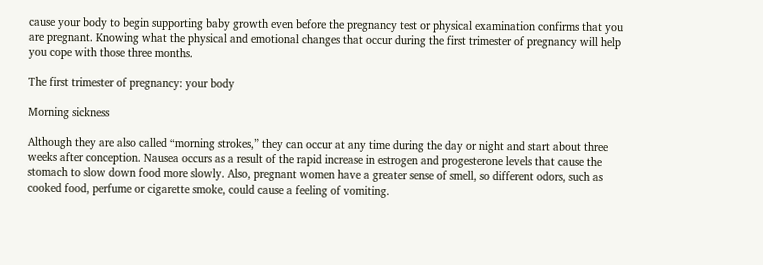cause your body to begin supporting baby growth even before the pregnancy test or physical examination confirms that you are pregnant. Knowing what the physical and emotional changes that occur during the first trimester of pregnancy will help you cope with those three months.

The first trimester of pregnancy: your body

Morning sickness

Although they are also called “morning strokes,” they can occur at any time during the day or night and start about three weeks after conception. Nausea occurs as a result of the rapid increase in estrogen and progesterone levels that cause the stomach to slow down food more slowly. Also, pregnant women have a greater sense of smell, so different odors, such as cooked food, perfume or cigarette smoke, could cause a feeling of vomiting.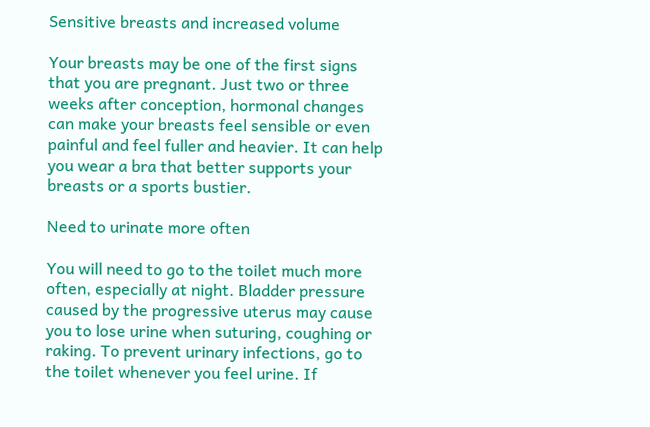Sensitive breasts and increased volume

Your breasts may be one of the first signs that you are pregnant. Just two or three weeks after conception, hormonal changes can make your breasts feel sensible or even painful and feel fuller and heavier. It can help you wear a bra that better supports your breasts or a sports bustier.

Need to urinate more often

You will need to go to the toilet much more often, especially at night. Bladder pressure caused by the progressive uterus may cause you to lose urine when suturing, coughing or raking. To prevent urinary infections, go to the toilet whenever you feel urine. If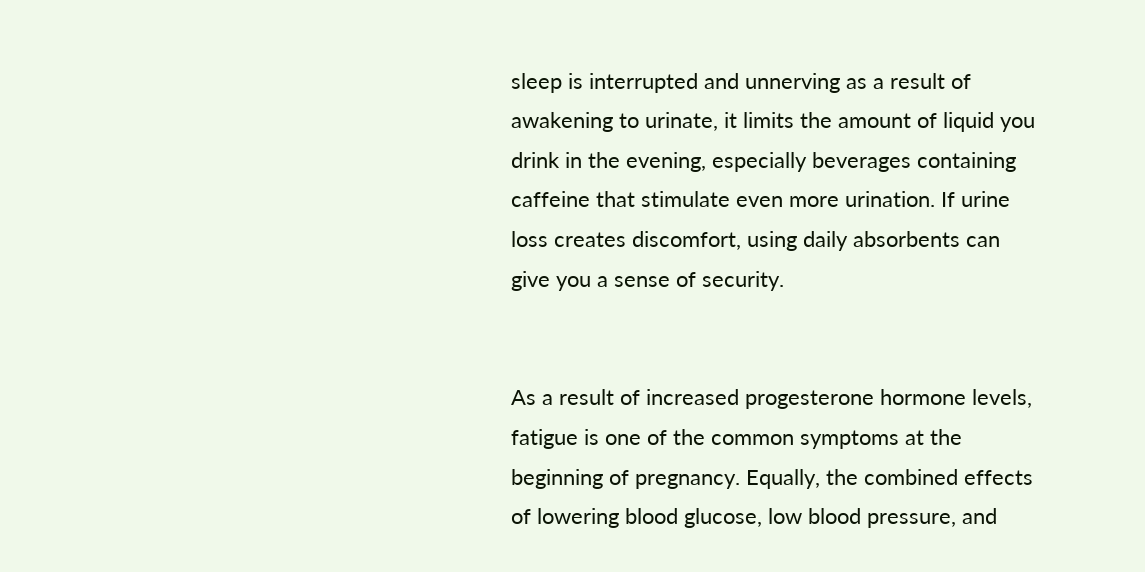sleep is interrupted and unnerving as a result of awakening to urinate, it limits the amount of liquid you drink in the evening, especially beverages containing caffeine that stimulate even more urination. If urine loss creates discomfort, using daily absorbents can give you a sense of security.


As a result of increased progesterone hormone levels, fatigue is one of the common symptoms at the beginning of pregnancy. Equally, the combined effects of lowering blood glucose, low blood pressure, and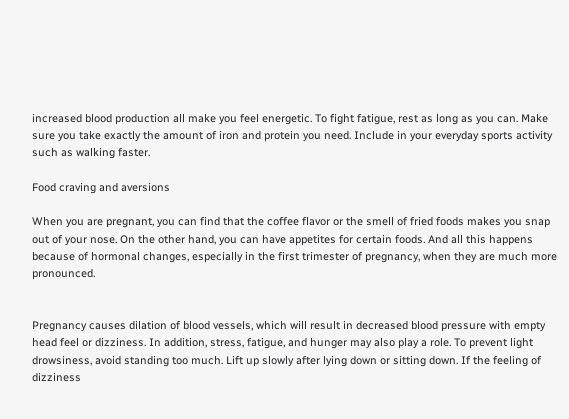increased blood production all make you feel energetic. To fight fatigue, rest as long as you can. Make sure you take exactly the amount of iron and protein you need. Include in your everyday sports activity such as walking faster.

Food craving and aversions

When you are pregnant, you can find that the coffee flavor or the smell of fried foods makes you snap out of your nose. On the other hand, you can have appetites for certain foods. And all this happens because of hormonal changes, especially in the first trimester of pregnancy, when they are much more pronounced.


Pregnancy causes dilation of blood vessels, which will result in decreased blood pressure with empty head feel or dizziness. In addition, stress, fatigue, and hunger may also play a role. To prevent light drowsiness, avoid standing too much. Lift up slowly after lying down or sitting down. If the feeling of dizziness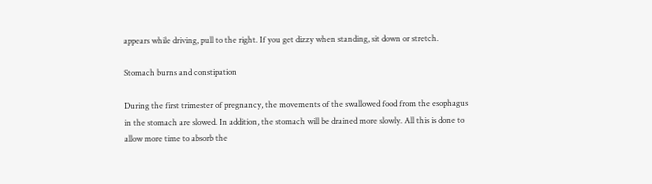appears while driving, pull to the right. If you get dizzy when standing, sit down or stretch.

Stomach burns and constipation

During the first trimester of pregnancy, the movements of the swallowed food from the esophagus in the stomach are slowed. In addition, the stomach will be drained more slowly. All this is done to allow more time to absorb the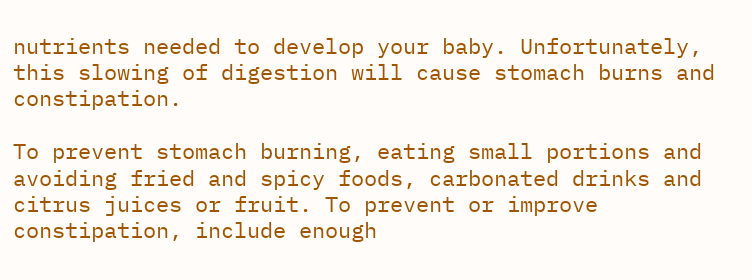nutrients needed to develop your baby. Unfortunately, this slowing of digestion will cause stomach burns and constipation.

To prevent stomach burning, eating small portions and avoiding fried and spicy foods, carbonated drinks and citrus juices or fruit. To prevent or improve constipation, include enough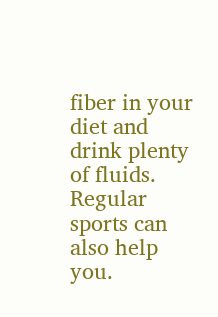fiber in your diet and drink plenty of fluids. Regular sports can also help you.